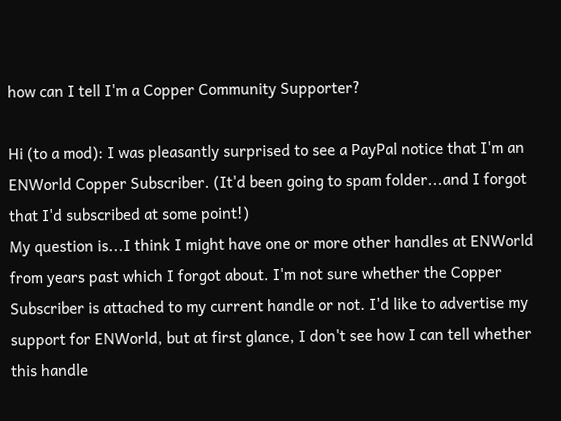how can I tell I'm a Copper Community Supporter?

Hi (to a mod): I was pleasantly surprised to see a PayPal notice that I'm an ENWorld Copper Subscriber. (It'd been going to spam folder...and I forgot that I'd subscribed at some point!)
My question is...I think I might have one or more other handles at ENWorld from years past which I forgot about. I'm not sure whether the Copper Subscriber is attached to my current handle or not. I'd like to advertise my support for ENWorld, but at first glance, I don't see how I can tell whether this handle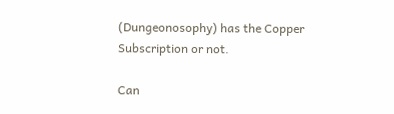(Dungeonosophy) has the Copper Subscription or not.

Can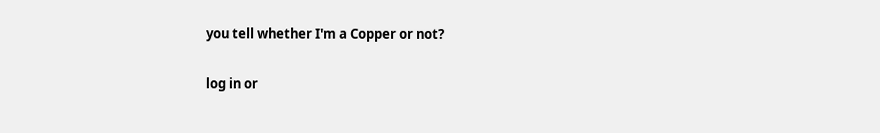you tell whether I'm a Copper or not?

log in or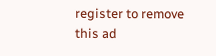register to remove this ad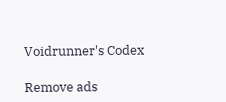Voidrunner's Codex

Remove ads